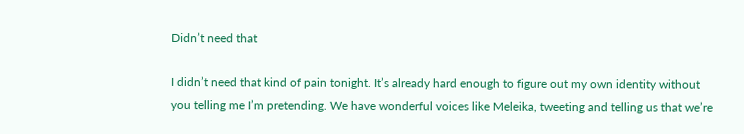Didn’t need that

I didn’t need that kind of pain tonight. It’s already hard enough to figure out my own identity without you telling me I’m pretending. We have wonderful voices like Meleika, tweeting and telling us that we’re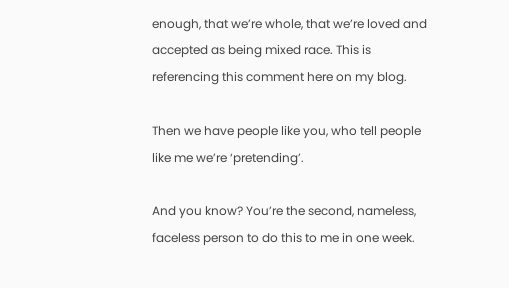enough, that we’re whole, that we’re loved and accepted as being mixed race. This is referencing this comment here on my blog.

Then we have people like you, who tell people like me we’re ‘pretending’.

And you know? You’re the second, nameless, faceless person to do this to me in one week.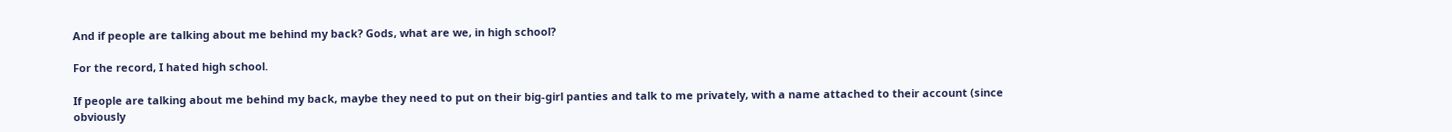And if people are talking about me behind my back? Gods, what are we, in high school?

For the record, I hated high school.

If people are talking about me behind my back, maybe they need to put on their big-girl panties and talk to me privately, with a name attached to their account (since obviously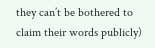they can’t be bothered to claim their words publicly)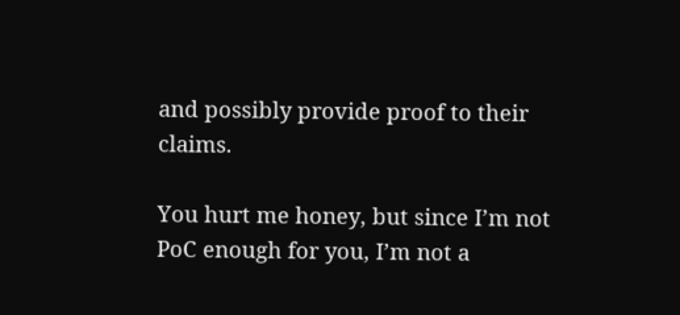and possibly provide proof to their claims.

You hurt me honey, but since I’m not PoC enough for you, I’m not a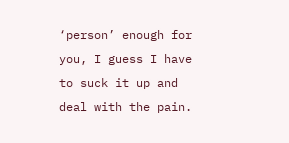‘person’ enough for you, I guess I have to suck it up and deal with the pain.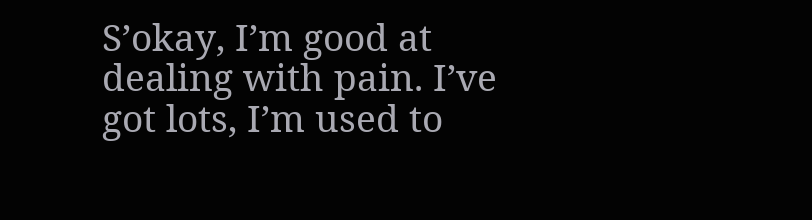S’okay, I’m good at dealing with pain. I’ve got lots, I’m used to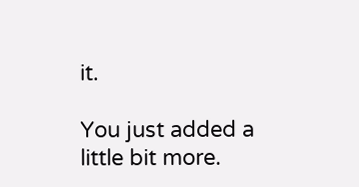it.

You just added a little bit more.